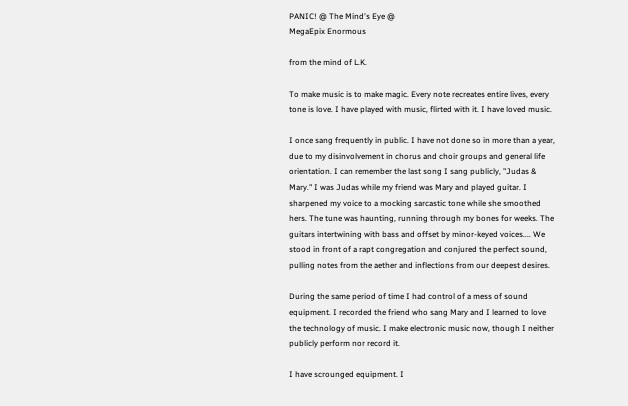PANIC! @ The Mind's Eye @
MegaEpix Enormous

from the mind of L.K.

To make music is to make magic. Every note recreates entire lives, every tone is love. I have played with music, flirted with it. I have loved music.

I once sang frequently in public. I have not done so in more than a year, due to my disinvolvement in chorus and choir groups and general life orientation. I can remember the last song I sang publicly, "Judas & Mary." I was Judas while my friend was Mary and played guitar. I sharpened my voice to a mocking sarcastic tone while she smoothed hers. The tune was haunting, running through my bones for weeks. The guitars intertwining with bass and offset by minor-keyed voices.... We stood in front of a rapt congregation and conjured the perfect sound, pulling notes from the aether and inflections from our deepest desires.

During the same period of time I had control of a mess of sound equipment. I recorded the friend who sang Mary and I learned to love the technology of music. I make electronic music now, though I neither publicly perform nor record it.

I have scrounged equipment. I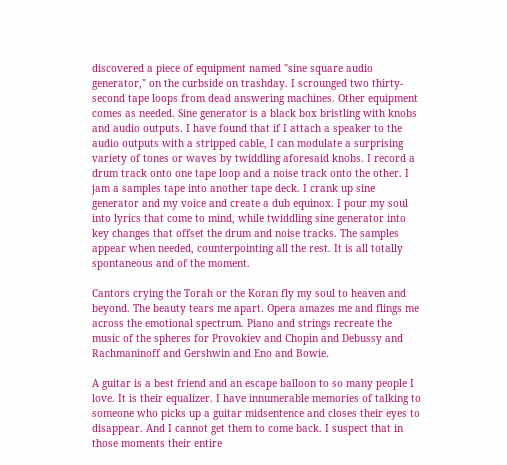discovered a piece of equipment named "sine square audio generator," on the curbside on trashday. I scrounged two thirty-second tape loops from dead answering machines. Other equipment comes as needed. Sine generator is a black box bristling with knobs and audio outputs. I have found that if I attach a speaker to the audio outputs with a stripped cable, I can modulate a surprising variety of tones or waves by twiddling aforesaid knobs. I record a drum track onto one tape loop and a noise track onto the other. I jam a samples tape into another tape deck. I crank up sine generator and my voice and create a dub equinox. I pour my soul into lyrics that come to mind, while twiddling sine generator into key changes that offset the drum and noise tracks. The samples appear when needed, counterpointing all the rest. It is all totally spontaneous and of the moment.

Cantors crying the Torah or the Koran fly my soul to heaven and beyond. The beauty tears me apart. Opera amazes me and flings me across the emotional spectrum. Piano and strings recreate the music of the spheres for Provokiev and Chopin and Debussy and Rachmaninoff and Gershwin and Eno and Bowie.

A guitar is a best friend and an escape balloon to so many people I love. It is their equalizer. I have innumerable memories of talking to someone who picks up a guitar midsentence and closes their eyes to disappear. And I cannot get them to come back. I suspect that in those moments their entire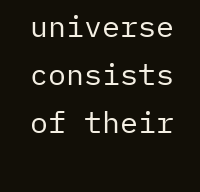universe consists of their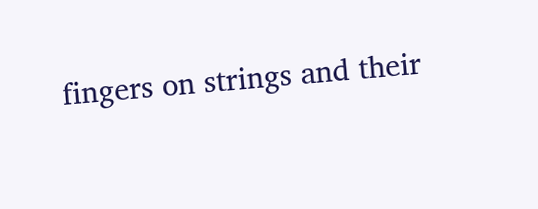fingers on strings and their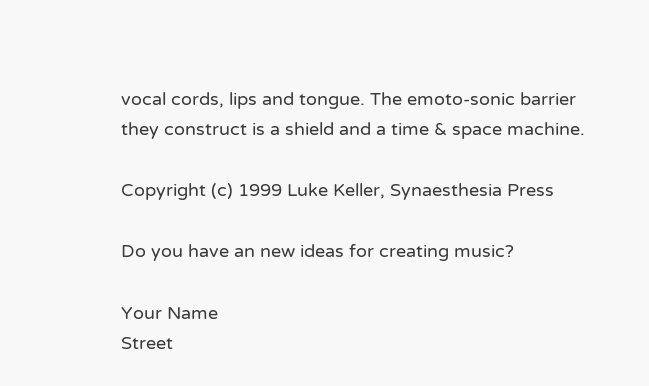vocal cords, lips and tongue. The emoto-sonic barrier they construct is a shield and a time & space machine.

Copyright (c) 1999 Luke Keller, Synaesthesia Press

Do you have an new ideas for creating music?

Your Name
Street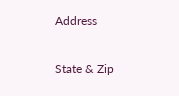Address

State & Zip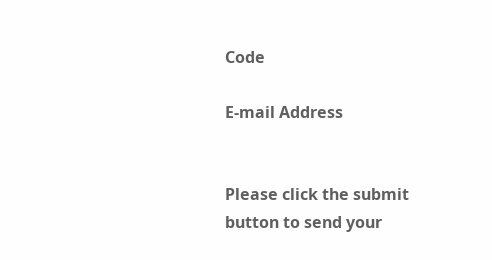Code

E-mail Address


Please click the submit button to send your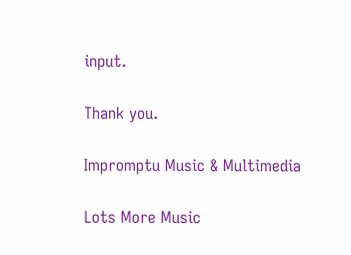input.

Thank you.

Impromptu Music & Multimedia

Lots More Music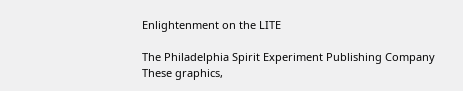Enlightenment on the LITE

The Philadelphia Spirit Experiment Publishing Company
These graphics,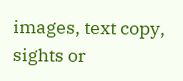images, text copy, sights or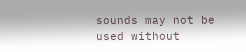sounds may not be used without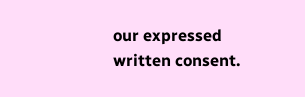our expressed written consent.